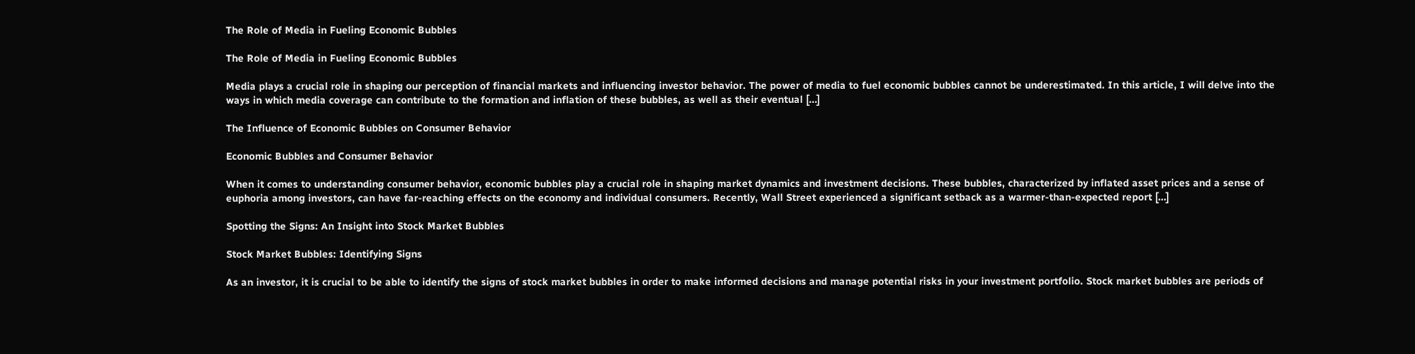The Role of Media in Fueling Economic Bubbles

The Role of Media in Fueling Economic Bubbles

Media plays a crucial role in shaping our perception of financial markets and influencing investor behavior. The power of media to fuel economic bubbles cannot be underestimated. In this article, I will delve into the ways in which media coverage can contribute to the formation and inflation of these bubbles, as well as their eventual […]

The Influence of Economic Bubbles on Consumer Behavior

Economic Bubbles and Consumer Behavior

When it comes to understanding consumer behavior, economic bubbles play a crucial role in shaping market dynamics and investment decisions. These bubbles, characterized by inflated asset prices and a sense of euphoria among investors, can have far-reaching effects on the economy and individual consumers. Recently, Wall Street experienced a significant setback as a warmer-than-expected report […]

Spotting the Signs: An Insight into Stock Market Bubbles

Stock Market Bubbles: Identifying Signs

As an investor, it is crucial to be able to identify the signs of stock market bubbles in order to make informed decisions and manage potential risks in your investment portfolio. Stock market bubbles are periods of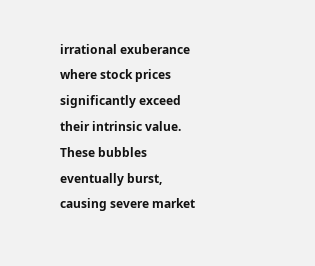irrational exuberance where stock prices significantly exceed their intrinsic value. These bubbles eventually burst, causing severe market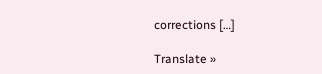corrections […]

Translate »